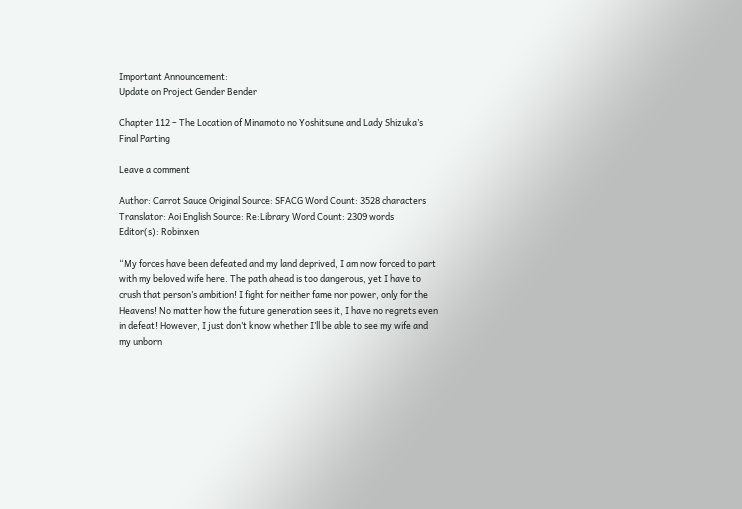Important Announcement:
Update on Project Gender Bender

Chapter 112 – The Location of Minamoto no Yoshitsune and Lady Shizuka’s Final Parting

Leave a comment

Author: Carrot Sauce Original Source: SFACG Word Count: 3528 characters
Translator: Aoi English Source: Re:Library Word Count: 2309 words
Editor(s): Robinxen

“My forces have been defeated and my land deprived, I am now forced to part with my beloved wife here. The path ahead is too dangerous, yet I have to crush that person’s ambition! I fight for neither fame nor power, only for the Heavens! No matter how the future generation sees it, I have no regrets even in defeat! However, I just don’t know whether I’ll be able to see my wife and my unborn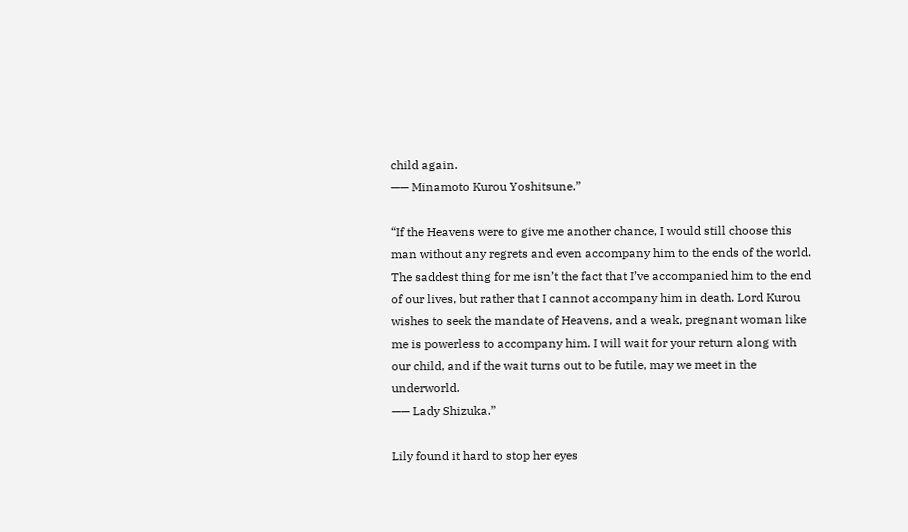child again.
—— Minamoto Kurou Yoshitsune.”

“If the Heavens were to give me another chance, I would still choose this man without any regrets and even accompany him to the ends of the world. The saddest thing for me isn’t the fact that I’ve accompanied him to the end of our lives, but rather that I cannot accompany him in death. Lord Kurou wishes to seek the mandate of Heavens, and a weak, pregnant woman like me is powerless to accompany him. I will wait for your return along with our child, and if the wait turns out to be futile, may we meet in the underworld.
—— Lady Shizuka.”

Lily found it hard to stop her eyes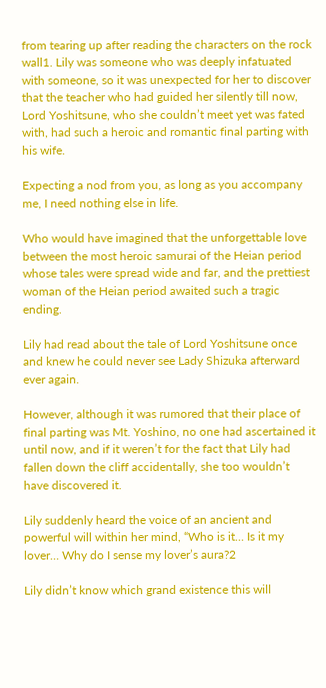from tearing up after reading the characters on the rock wall1. Lily was someone who was deeply infatuated with someone, so it was unexpected for her to discover that the teacher who had guided her silently till now, Lord Yoshitsune, who she couldn’t meet yet was fated with, had such a heroic and romantic final parting with his wife.

Expecting a nod from you, as long as you accompany me, I need nothing else in life.

Who would have imagined that the unforgettable love between the most heroic samurai of the Heian period whose tales were spread wide and far, and the prettiest woman of the Heian period awaited such a tragic ending.

Lily had read about the tale of Lord Yoshitsune once and knew he could never see Lady Shizuka afterward ever again.

However, although it was rumored that their place of final parting was Mt. Yoshino, no one had ascertained it until now, and if it weren’t for the fact that Lily had fallen down the cliff accidentally, she too wouldn’t have discovered it.

Lily suddenly heard the voice of an ancient and powerful will within her mind, “Who is it… Is it my lover… Why do I sense my lover’s aura?2

Lily didn’t know which grand existence this will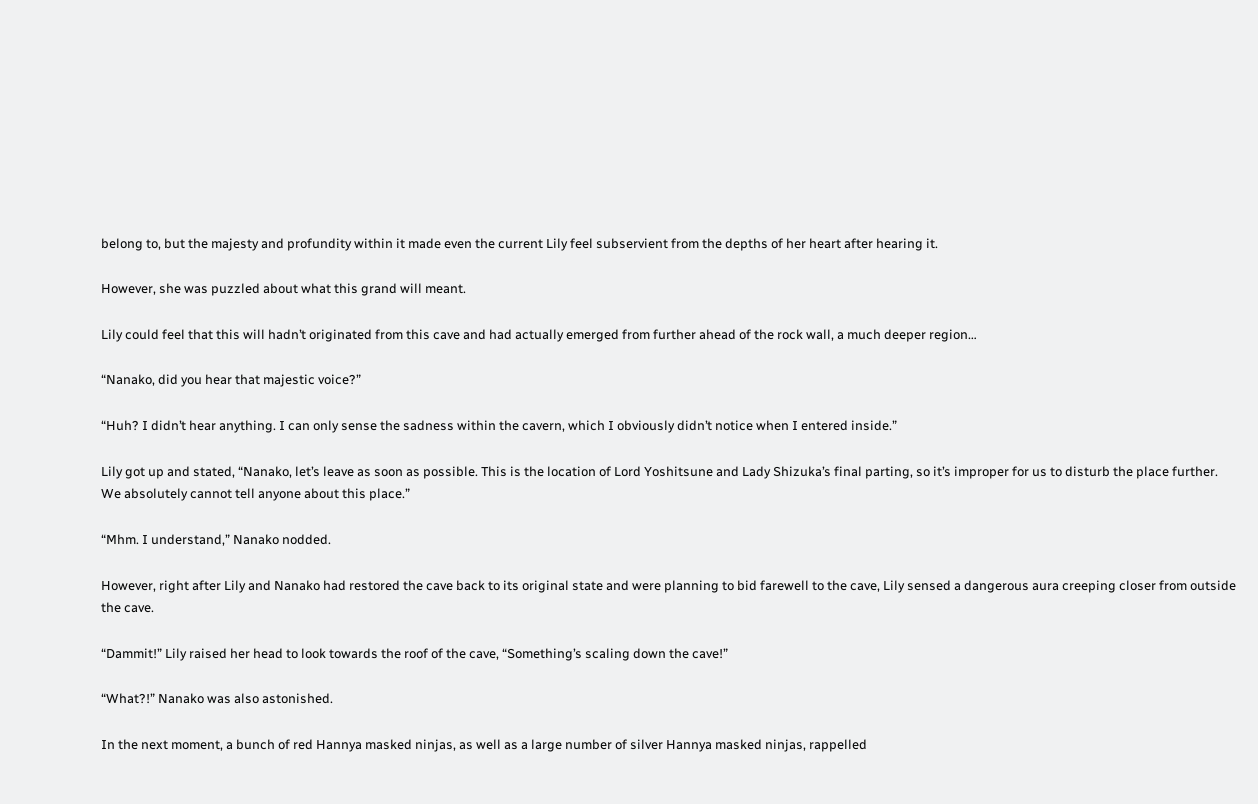belong to, but the majesty and profundity within it made even the current Lily feel subservient from the depths of her heart after hearing it.

However, she was puzzled about what this grand will meant.

Lily could feel that this will hadn’t originated from this cave and had actually emerged from further ahead of the rock wall, a much deeper region…

“Nanako, did you hear that majestic voice?”

“Huh? I didn’t hear anything. I can only sense the sadness within the cavern, which I obviously didn’t notice when I entered inside.”

Lily got up and stated, “Nanako, let’s leave as soon as possible. This is the location of Lord Yoshitsune and Lady Shizuka’s final parting, so it’s improper for us to disturb the place further. We absolutely cannot tell anyone about this place.”

“Mhm. I understand,” Nanako nodded.

However, right after Lily and Nanako had restored the cave back to its original state and were planning to bid farewell to the cave, Lily sensed a dangerous aura creeping closer from outside the cave.

“Dammit!” Lily raised her head to look towards the roof of the cave, “Something’s scaling down the cave!”

“What?!” Nanako was also astonished.

In the next moment, a bunch of red Hannya masked ninjas, as well as a large number of silver Hannya masked ninjas, rappelled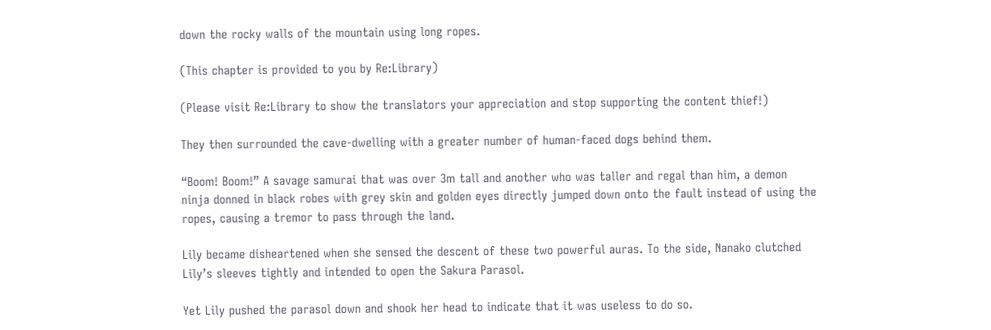down the rocky walls of the mountain using long ropes.

(This chapter is provided to you by Re:Library)

(Please visit Re:Library to show the translators your appreciation and stop supporting the content thief!)

They then surrounded the cave-dwelling with a greater number of human-faced dogs behind them.

“Boom! Boom!” A savage samurai that was over 3m tall and another who was taller and regal than him, a demon ninja donned in black robes with grey skin and golden eyes directly jumped down onto the fault instead of using the ropes, causing a tremor to pass through the land.

Lily became disheartened when she sensed the descent of these two powerful auras. To the side, Nanako clutched Lily’s sleeves tightly and intended to open the Sakura Parasol.

Yet Lily pushed the parasol down and shook her head to indicate that it was useless to do so.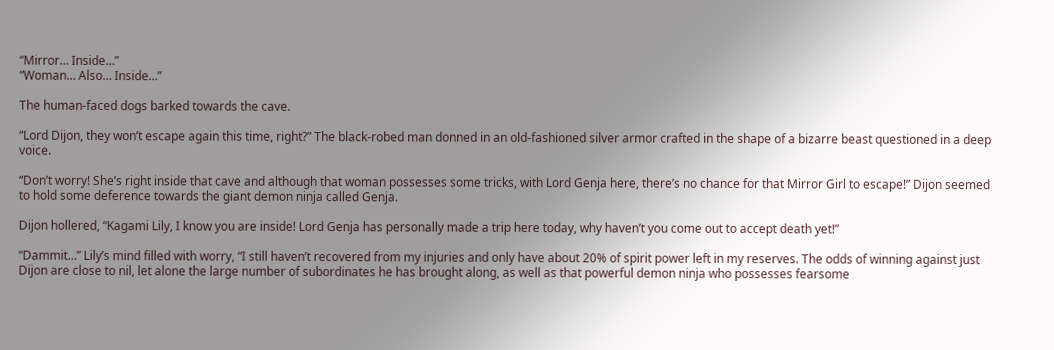“Mirror… Inside…”
“Woman… Also… Inside…”

The human-faced dogs barked towards the cave.

“Lord Dijon, they won’t escape again this time, right?” The black-robed man donned in an old-fashioned silver armor crafted in the shape of a bizarre beast questioned in a deep voice.

“Don’t worry! She’s right inside that cave and although that woman possesses some tricks, with Lord Genja here, there’s no chance for that Mirror Girl to escape!” Dijon seemed to hold some deference towards the giant demon ninja called Genja.

Dijon hollered, “Kagami Lily, I know you are inside! Lord Genja has personally made a trip here today, why haven’t you come out to accept death yet!”

“Dammit…” Lily’s mind filled with worry, “I still haven’t recovered from my injuries and only have about 20% of spirit power left in my reserves. The odds of winning against just Dijon are close to nil, let alone the large number of subordinates he has brought along, as well as that powerful demon ninja who possesses fearsome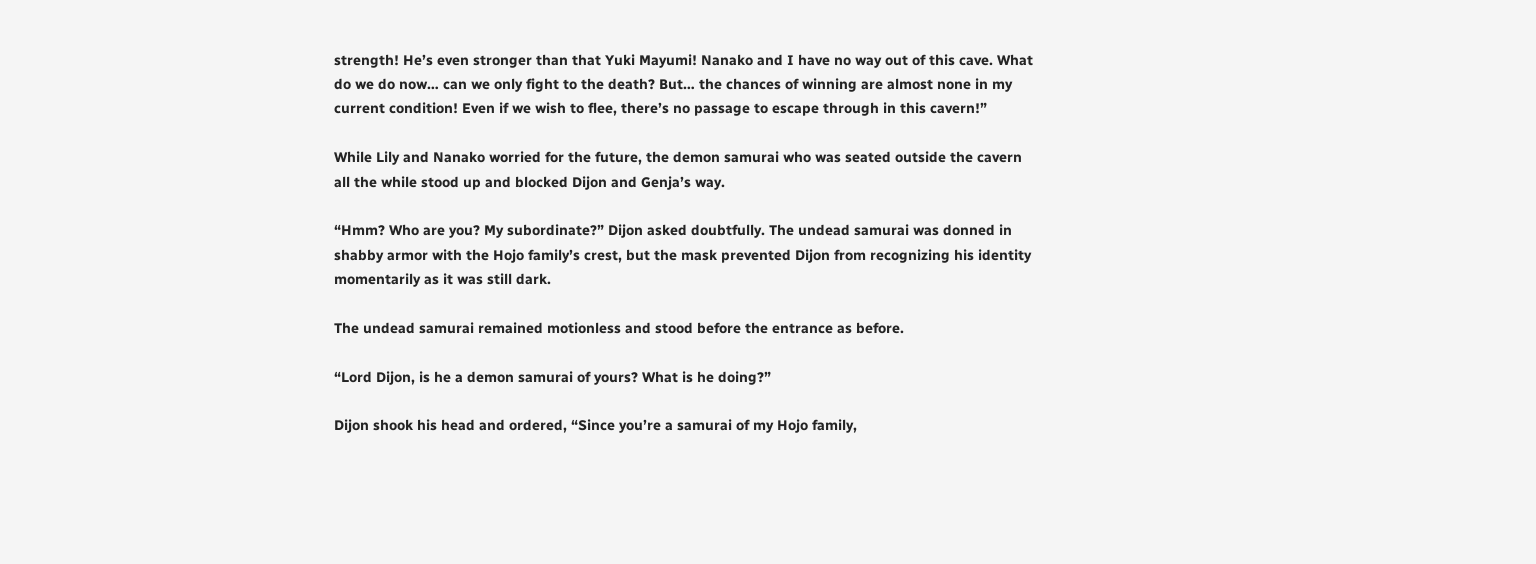strength! He’s even stronger than that Yuki Mayumi! Nanako and I have no way out of this cave. What do we do now… can we only fight to the death? But… the chances of winning are almost none in my current condition! Even if we wish to flee, there’s no passage to escape through in this cavern!”

While Lily and Nanako worried for the future, the demon samurai who was seated outside the cavern all the while stood up and blocked Dijon and Genja’s way.

“Hmm? Who are you? My subordinate?” Dijon asked doubtfully. The undead samurai was donned in shabby armor with the Hojo family’s crest, but the mask prevented Dijon from recognizing his identity momentarily as it was still dark.

The undead samurai remained motionless and stood before the entrance as before.

“Lord Dijon, is he a demon samurai of yours? What is he doing?”

Dijon shook his head and ordered, “Since you’re a samurai of my Hojo family,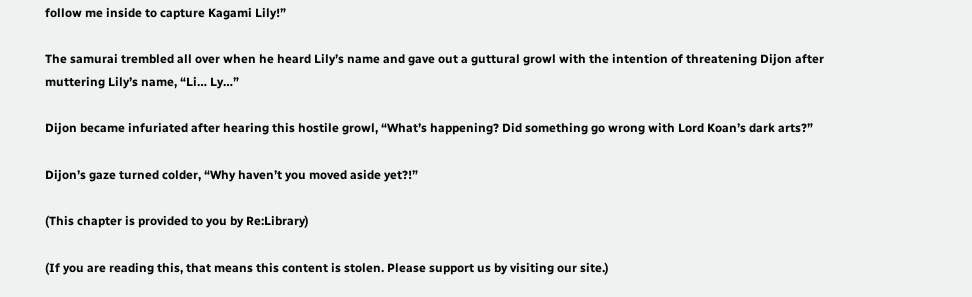follow me inside to capture Kagami Lily!”

The samurai trembled all over when he heard Lily’s name and gave out a guttural growl with the intention of threatening Dijon after muttering Lily’s name, “Li… Ly…”

Dijon became infuriated after hearing this hostile growl, “What’s happening? Did something go wrong with Lord Koan’s dark arts?”

Dijon’s gaze turned colder, “Why haven’t you moved aside yet?!”

(This chapter is provided to you by Re:Library)

(If you are reading this, that means this content is stolen. Please support us by visiting our site.)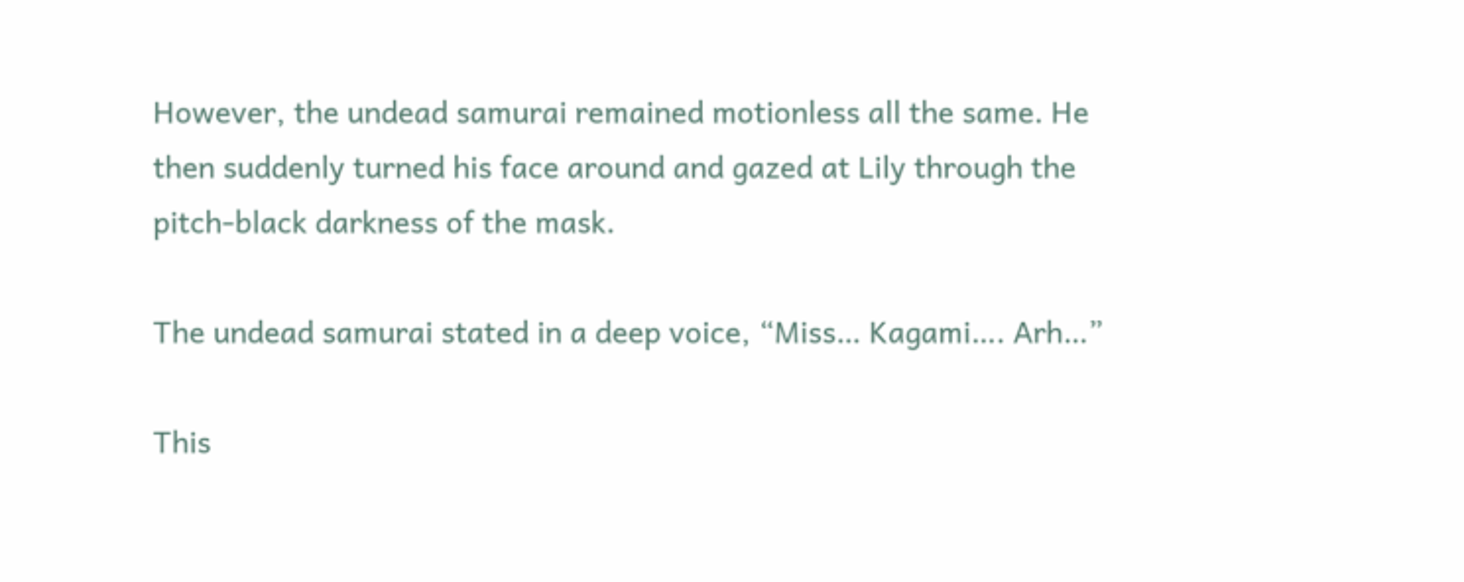However, the undead samurai remained motionless all the same. He then suddenly turned his face around and gazed at Lily through the pitch-black darkness of the mask.

The undead samurai stated in a deep voice, “Miss… Kagami…. Arh…”

This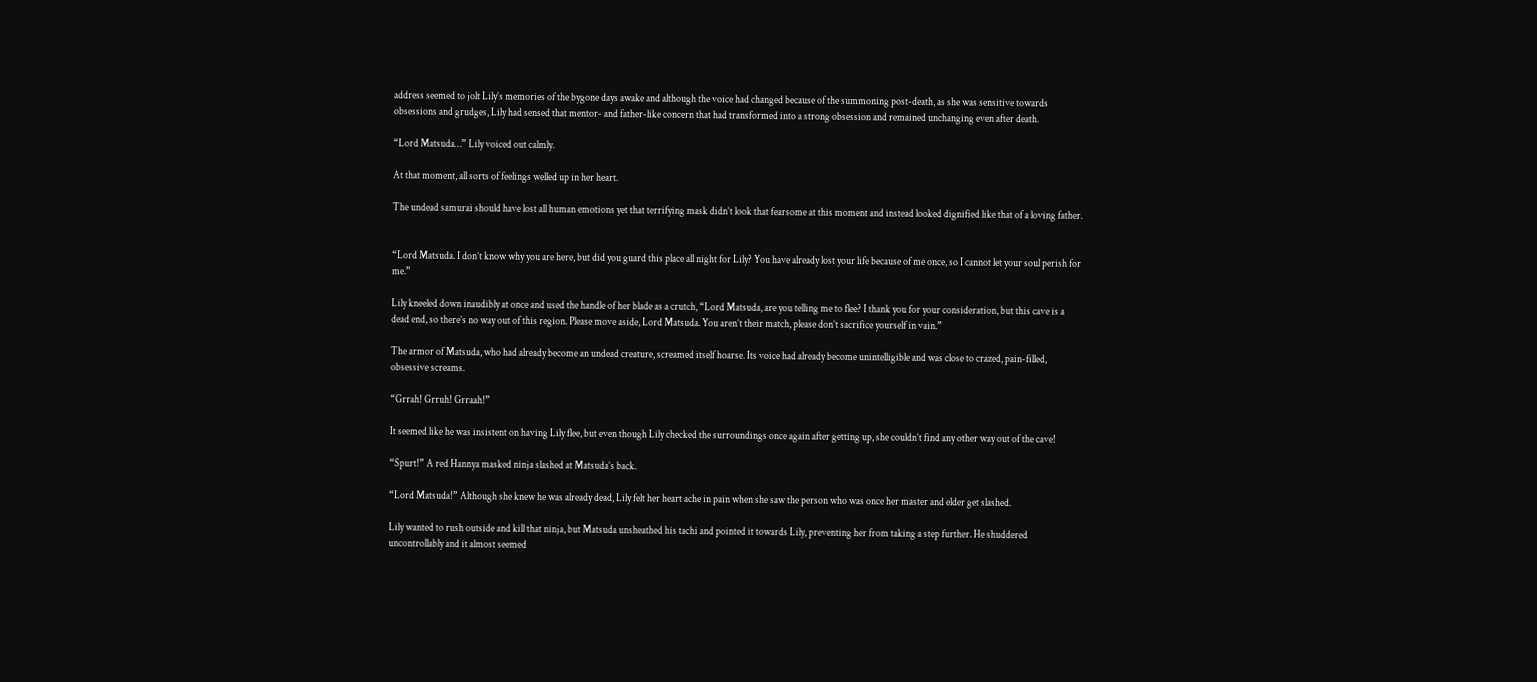address seemed to jolt Lily’s memories of the bygone days awake and although the voice had changed because of the summoning post-death, as she was sensitive towards obsessions and grudges, Lily had sensed that mentor- and father-like concern that had transformed into a strong obsession and remained unchanging even after death.

“Lord Matsuda…” Lily voiced out calmly.

At that moment, all sorts of feelings welled up in her heart.

The undead samurai should have lost all human emotions yet that terrifying mask didn’t look that fearsome at this moment and instead looked dignified like that of a loving father.


“Lord Matsuda. I don’t know why you are here, but did you guard this place all night for Lily? You have already lost your life because of me once, so I cannot let your soul perish for me.”

Lily kneeled down inaudibly at once and used the handle of her blade as a crutch, “Lord Matsuda, are you telling me to flee? I thank you for your consideration, but this cave is a dead end, so there’s no way out of this region. Please move aside, Lord Matsuda. You aren’t their match, please don’t sacrifice yourself in vain.”

The armor of Matsuda, who had already become an undead creature, screamed itself hoarse. Its voice had already become unintelligible and was close to crazed, pain-filled, obsessive screams.

“Grrah! Grruh! Grraah!”

It seemed like he was insistent on having Lily flee, but even though Lily checked the surroundings once again after getting up, she couldn’t find any other way out of the cave!

“Spurt!” A red Hannya masked ninja slashed at Matsuda’s back.

“Lord Matsuda!” Although she knew he was already dead, Lily felt her heart ache in pain when she saw the person who was once her master and elder get slashed.

Lily wanted to rush outside and kill that ninja, but Matsuda unsheathed his tachi and pointed it towards Lily, preventing her from taking a step further. He shuddered uncontrollably and it almost seemed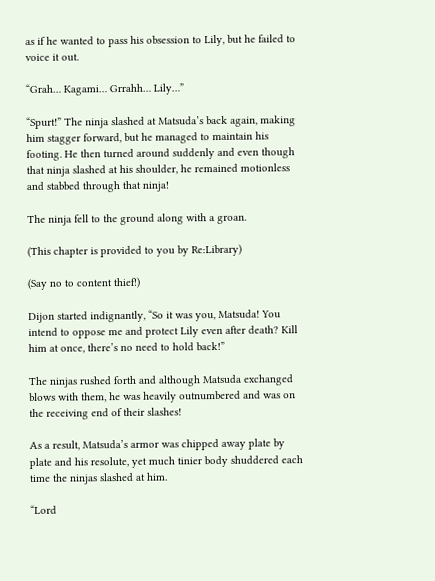as if he wanted to pass his obsession to Lily, but he failed to voice it out.

“Grah… Kagami… Grrahh… Lily…”

“Spurt!” The ninja slashed at Matsuda’s back again, making him stagger forward, but he managed to maintain his footing. He then turned around suddenly and even though that ninja slashed at his shoulder, he remained motionless and stabbed through that ninja!

The ninja fell to the ground along with a groan.

(This chapter is provided to you by Re:Library)

(Say no to content thief!)

Dijon started indignantly, “So it was you, Matsuda! You intend to oppose me and protect Lily even after death? Kill him at once, there’s no need to hold back!”

The ninjas rushed forth and although Matsuda exchanged blows with them, he was heavily outnumbered and was on the receiving end of their slashes!

As a result, Matsuda’s armor was chipped away plate by plate and his resolute, yet much tinier body shuddered each time the ninjas slashed at him.

“Lord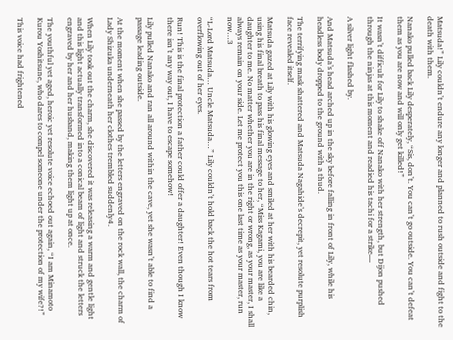Matsuda!” Lily couldn’t endure any longer and planned to rush outside and fight to the death with them.

Nanako pulled back Lily desperately, “Sis, don’t. You can’t go outside. You can’t defeat them as you are now and will only get killed!”

It wasn’t difficult for Lily to shake off Nanako with her strength, but Dijon pushed through the ninjas at this moment and readied his tachi for a strike—

A silver light flashed by.

And Matsuda’s head arched up in the sky before falling in front of Lily, while his headless body dropped to the ground with a thud.

The terrifying mask shattered and Matsuda Nagahide’s decrepit, yet resolute purplish face revealed itself.

Matsuda gazed at Lily with his glowing eyes and smiled at her with his bearded chin, using his final breath to pass his final message to her, “Miss Kagami, you are like a daughter to me. No matter whether you are in the right or wrong, as your master, I shall always remain on your side. Let me protect you this one last time as your master, run now…3

“L-Lord Matsuda… Uncle Matsuda…” Lily couldn’t hold back the hot tears from overflowing out of her eyes.

Run! This is the final protection a father could offer a daughter! Even though I know there isn’t any way out, I have to escape somehow!

Lily pulled Nanako and ran all around within the cave, yet she wasn’t able to find a passage leading outside.

At the moment when she passed by the letters engraved on the rock wall, the charm of Lady Shizuka underneath her clothes trembled suddenly4.

When Lily took out the charm, she discovered it was releasing a warm and gentle light and this light actually transformed into a conical beam of light and struck the letters engraved by her and her husband, making them light up at once.

The youthful yet aged, heroic yet resolute voice echoed out again, “I am Minamoto Kurou Yoshitsune, who dares to compel someone under the protection of my wife?!”

This voice had frightened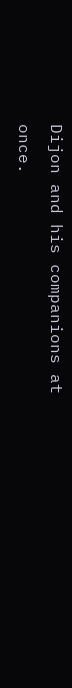Dijon and his companions at once.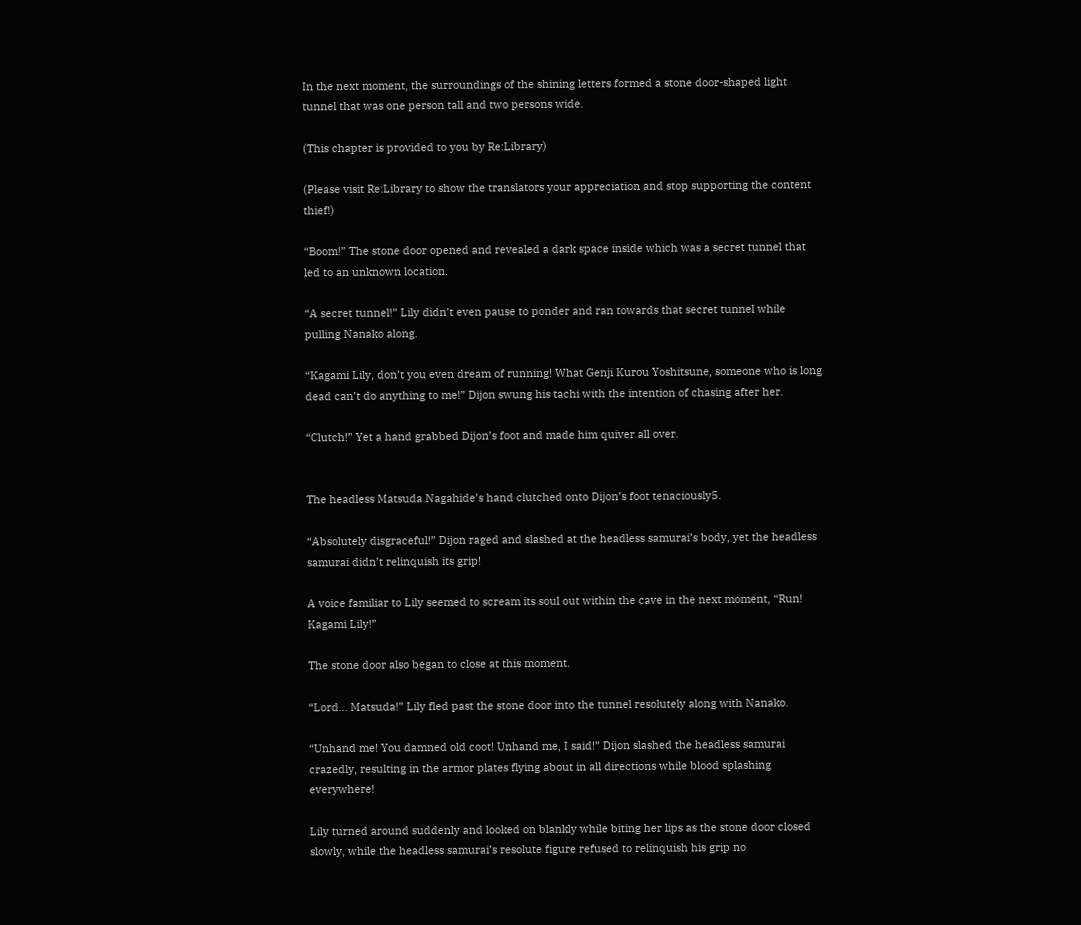In the next moment, the surroundings of the shining letters formed a stone door-shaped light tunnel that was one person tall and two persons wide.

(This chapter is provided to you by Re:Library)

(Please visit Re:Library to show the translators your appreciation and stop supporting the content thief!)

“Boom!” The stone door opened and revealed a dark space inside which was a secret tunnel that led to an unknown location.

“A secret tunnel!” Lily didn’t even pause to ponder and ran towards that secret tunnel while pulling Nanako along.

“Kagami Lily, don’t you even dream of running! What Genji Kurou Yoshitsune, someone who is long dead can’t do anything to me!” Dijon swung his tachi with the intention of chasing after her.

“Clutch!” Yet a hand grabbed Dijon’s foot and made him quiver all over.


The headless Matsuda Nagahide’s hand clutched onto Dijon’s foot tenaciously5.

“Absolutely disgraceful!” Dijon raged and slashed at the headless samurai’s body, yet the headless samurai didn’t relinquish its grip!

A voice familiar to Lily seemed to scream its soul out within the cave in the next moment, “Run! Kagami Lily!”

The stone door also began to close at this moment.

“Lord… Matsuda!” Lily fled past the stone door into the tunnel resolutely along with Nanako.

“Unhand me! You damned old coot! Unhand me, I said!” Dijon slashed the headless samurai crazedly, resulting in the armor plates flying about in all directions while blood splashing everywhere!

Lily turned around suddenly and looked on blankly while biting her lips as the stone door closed slowly, while the headless samurai’s resolute figure refused to relinquish his grip no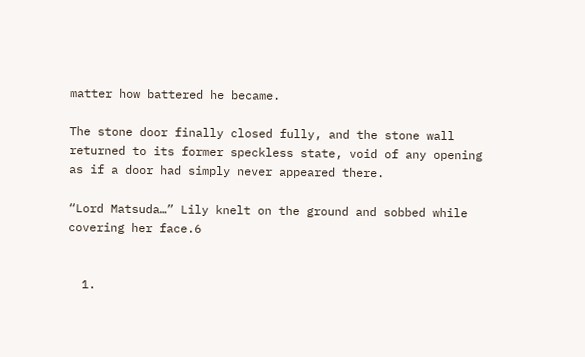matter how battered he became.

The stone door finally closed fully, and the stone wall returned to its former speckless state, void of any opening as if a door had simply never appeared there.

“Lord Matsuda…” Lily knelt on the ground and sobbed while covering her face.6


  1.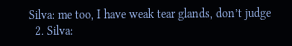Silva: me too, I have weak tear glands, don’t judge
  2. Silva: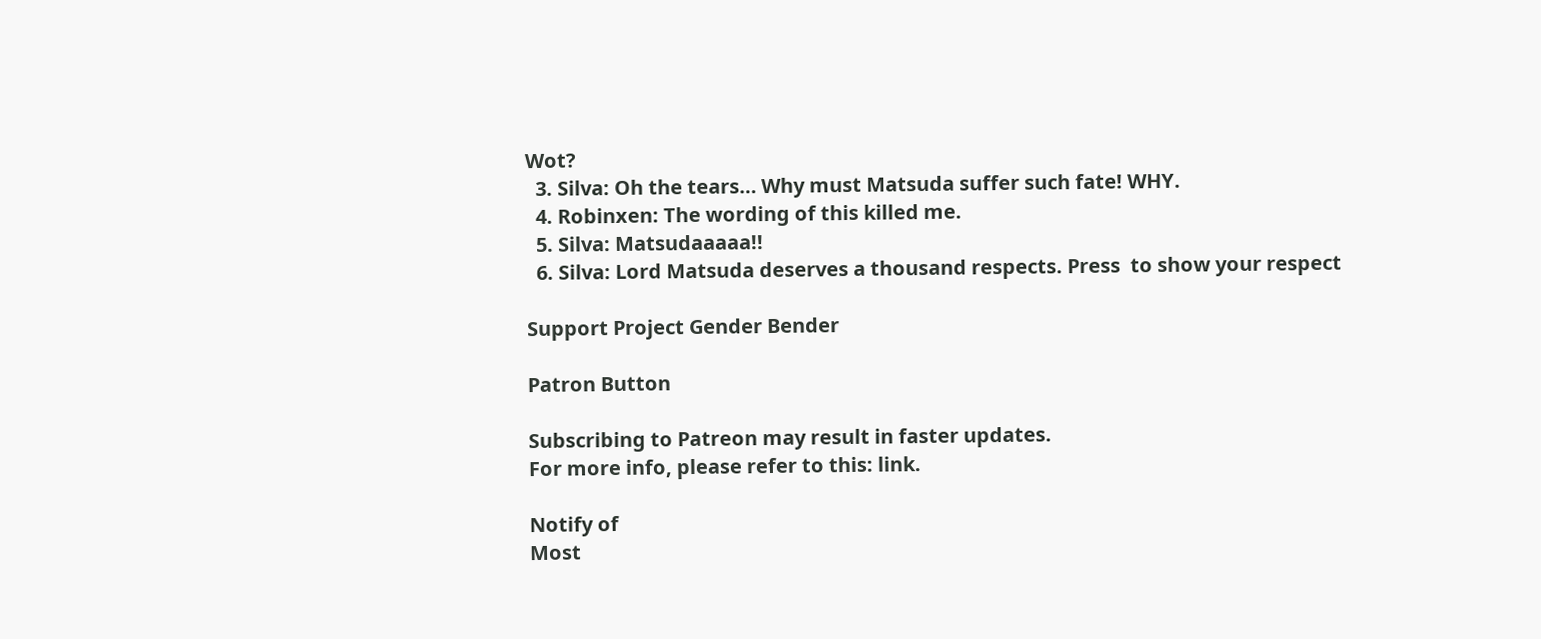Wot?
  3. Silva: Oh the tears… Why must Matsuda suffer such fate! WHY.
  4. Robinxen: The wording of this killed me.
  5. Silva: Matsudaaaaa!!
  6. Silva: Lord Matsuda deserves a thousand respects. Press  to show your respect

Support Project Gender Bender

Patron Button

Subscribing to Patreon may result in faster updates.
For more info, please refer to this: link.

Notify of
Most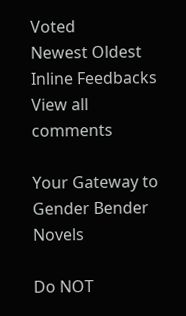Voted
Newest Oldest
Inline Feedbacks
View all comments

Your Gateway to Gender Bender Novels

Do NOT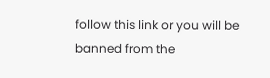follow this link or you will be banned from the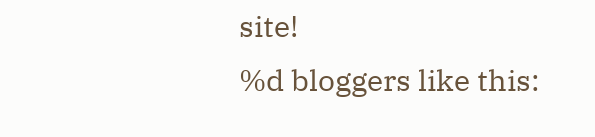site!
%d bloggers like this: